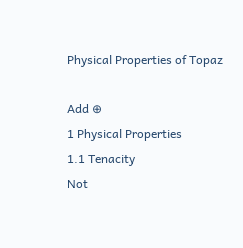Physical Properties of Topaz

Add ⊕
1 Physical Properties
1.1 Tenacity
Not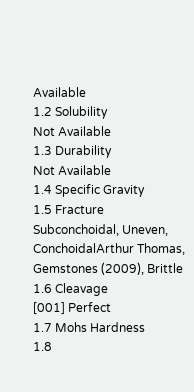Available
1.2 Solubility
Not Available
1.3 Durability
Not Available
1.4 Specific Gravity
1.5 Fracture
Subconchoidal, Uneven, ConchoidalArthur Thomas, Gemstones (2009), Brittle
1.6 Cleavage
[001] Perfect
1.7 Mohs Hardness
1.8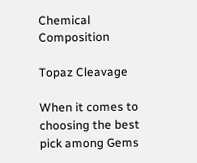Chemical Composition

Topaz Cleavage

When it comes to choosing the best pick among Gems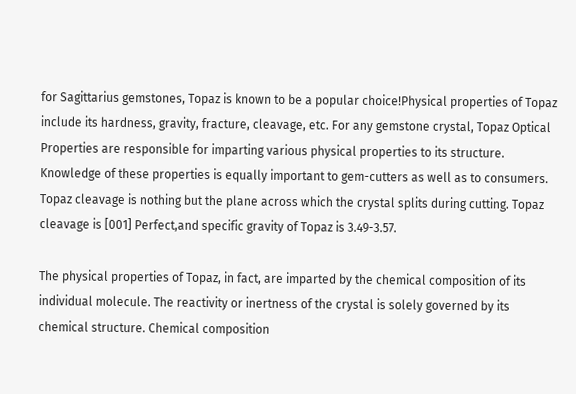for Sagittarius gemstones, Topaz is known to be a popular choice!Physical properties of Topaz include its hardness, gravity, fracture, cleavage, etc. For any gemstone crystal, Topaz Optical Properties are responsible for imparting various physical properties to its structure. Knowledge of these properties is equally important to gem-cutters as well as to consumers. Topaz cleavage is nothing but the plane across which the crystal splits during cutting. Topaz cleavage is [001] Perfect,and specific gravity of Topaz is 3.49-3.57.

The physical properties of Topaz, in fact, are imparted by the chemical composition of its individual molecule. The reactivity or inertness of the crystal is solely governed by its chemical structure. Chemical composition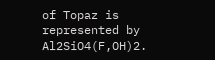of Topaz is represented by Al2SiO4(F,OH)2.